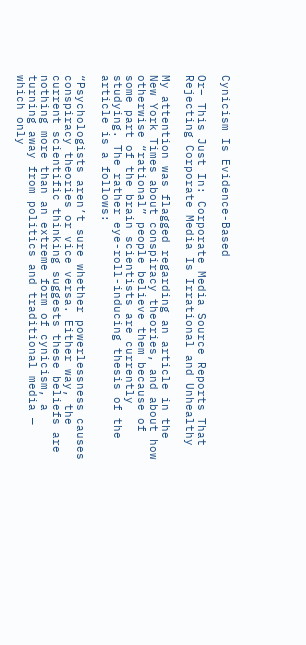Cynicism Is Evidence-Based

Or– This Just In: Corporate Media Source Reports That Rejecting Corporate Media Is Irrational and Unhealthy

My attention was flagged regarding an article in the New York Times about conspiracy theories, and about how otherwise “rational” people believe them because of some part of the brain scientists are currently studying. The rather eye-roll-inducing thesis of the article is a follows:

“Psychologists aren’t sure whether powerlessness causes conspiracy theories or vice versa. Either way, the current scientific thinking suggests these beliefs are nothing more than an extreme form of cynicism, a turning away from politics and traditional media — which only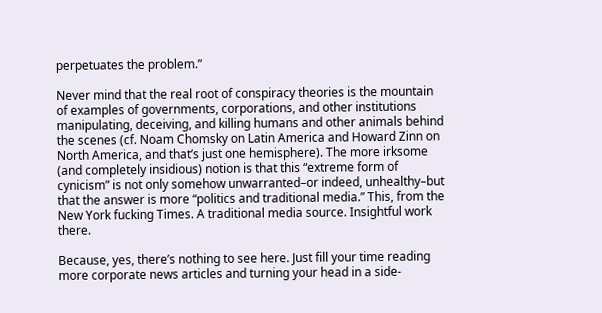perpetuates the problem.”

Never mind that the real root of conspiracy theories is the mountain of examples of governments, corporations, and other institutions manipulating, deceiving, and killing humans and other animals behind the scenes (cf. Noam Chomsky on Latin America and Howard Zinn on North America, and that’s just one hemisphere). The more irksome (and completely insidious) notion is that this “extreme form of cynicism” is not only somehow unwarranted–or indeed, unhealthy–but that the answer is more “politics and traditional media.” This, from the New York fucking Times. A traditional media source. Insightful work there.

Because, yes, there’s nothing to see here. Just fill your time reading more corporate news articles and turning your head in a side-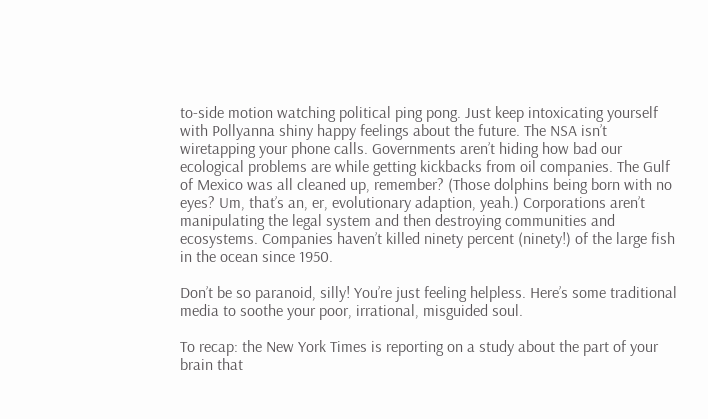to-side motion watching political ping pong. Just keep intoxicating yourself with Pollyanna shiny happy feelings about the future. The NSA isn’t wiretapping your phone calls. Governments aren’t hiding how bad our ecological problems are while getting kickbacks from oil companies. The Gulf of Mexico was all cleaned up, remember? (Those dolphins being born with no eyes? Um, that’s an, er, evolutionary adaption, yeah.) Corporations aren’t manipulating the legal system and then destroying communities and ecosystems. Companies haven’t killed ninety percent (ninety!) of the large fish in the ocean since 1950.

Don’t be so paranoid, silly! You’re just feeling helpless. Here’s some traditional media to soothe your poor, irrational, misguided soul.

To recap: the New York Times is reporting on a study about the part of your brain that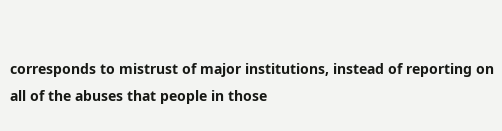corresponds to mistrust of major institutions, instead of reporting on all of the abuses that people in those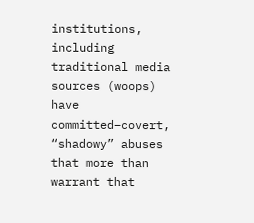institutions, including traditional media sources (woops) have committed–covert, “shadowy” abuses that more than warrant that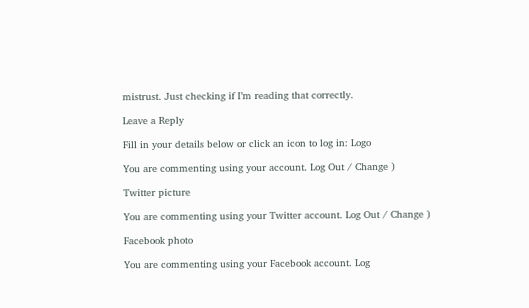mistrust. Just checking if I’m reading that correctly.

Leave a Reply

Fill in your details below or click an icon to log in: Logo

You are commenting using your account. Log Out / Change )

Twitter picture

You are commenting using your Twitter account. Log Out / Change )

Facebook photo

You are commenting using your Facebook account. Log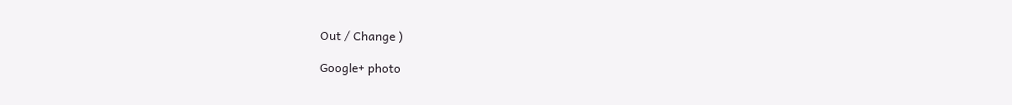Out / Change )

Google+ photo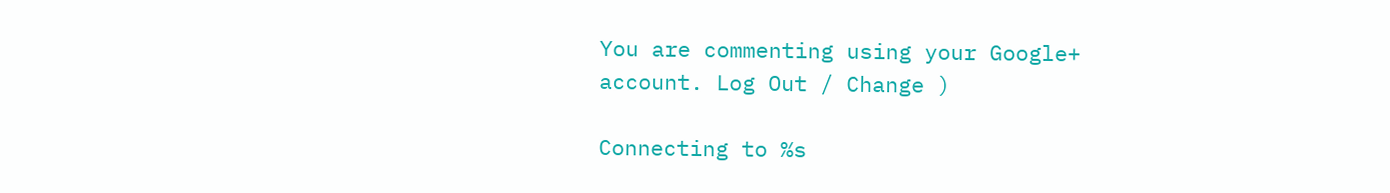You are commenting using your Google+ account. Log Out / Change )

Connecting to %s